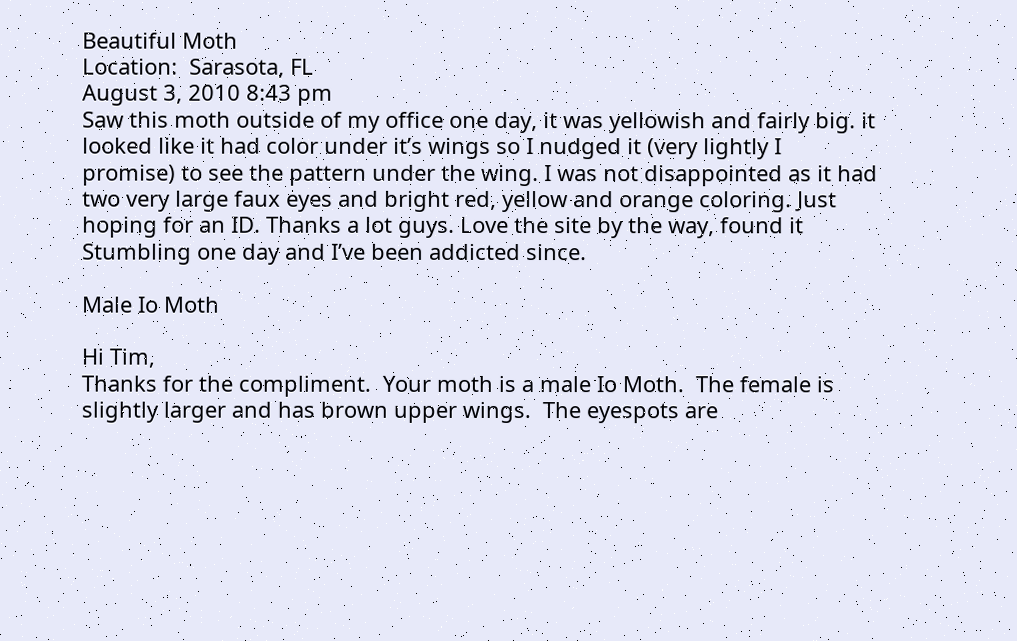Beautiful Moth
Location:  Sarasota, FL
August 3, 2010 8:43 pm
Saw this moth outside of my office one day, it was yellowish and fairly big. it looked like it had color under it’s wings so I nudged it (very lightly I promise) to see the pattern under the wing. I was not disappointed as it had two very large faux eyes and bright red, yellow and orange coloring. Just hoping for an ID. Thanks a lot guys. Love the site by the way, found it Stumbling one day and I’ve been addicted since.

Male Io Moth

Hi Tim,
Thanks for the compliment.  Your moth is a male Io Moth.  The female is slightly larger and has brown upper wings.  The eyespots are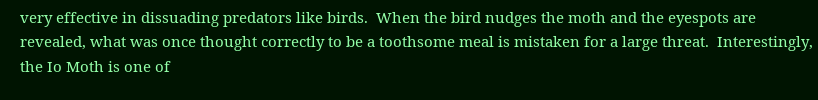very effective in dissuading predators like birds.  When the bird nudges the moth and the eyespots are revealed, what was once thought correctly to be a toothsome meal is mistaken for a large threat.  Interestingly, the Io Moth is one of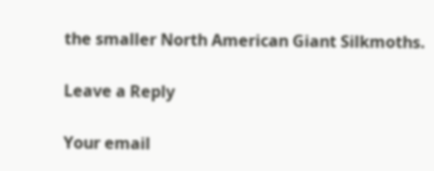the smaller North American Giant Silkmoths.

Leave a Reply

Your email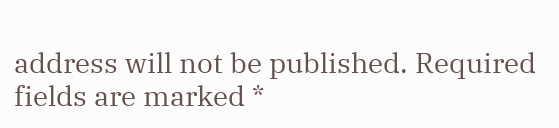address will not be published. Required fields are marked *